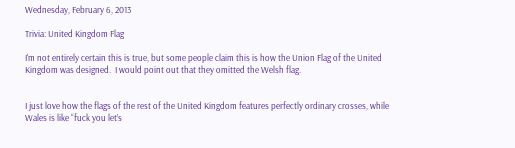Wednesday, February 6, 2013

Trivia: United Kingdom Flag

I'm not entirely certain this is true, but some people claim this is how the Union Flag of the United Kingdom was designed.  I would point out that they omitted the Welsh flag.


I just love how the flags of the rest of the United Kingdom features perfectly ordinary crosses, while  Wales is like “fuck you let’s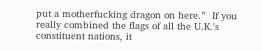put a motherfucking dragon on here.”  If you really combined the flags of all the U.K.'s constituent nations, it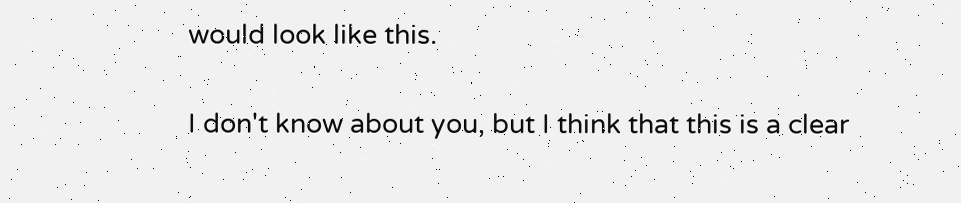would look like this.


I don't know about you, but I think that this is a clear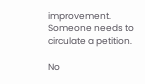improvement.
Someone needs to circulate a petition.

No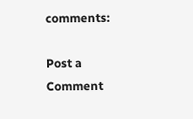comments:

Post a Comment